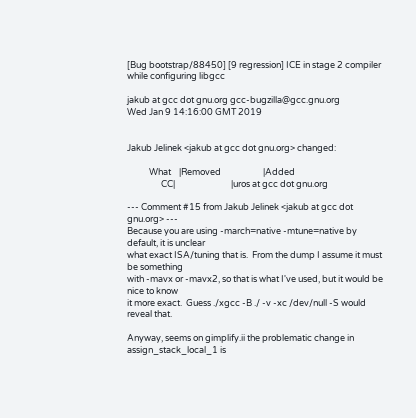[Bug bootstrap/88450] [9 regression] ICE in stage 2 compiler while configuring libgcc

jakub at gcc dot gnu.org gcc-bugzilla@gcc.gnu.org
Wed Jan 9 14:16:00 GMT 2019


Jakub Jelinek <jakub at gcc dot gnu.org> changed:

           What    |Removed                     |Added
                 CC|                            |uros at gcc dot gnu.org

--- Comment #15 from Jakub Jelinek <jakub at gcc dot gnu.org> ---
Because you are using -march=native -mtune=native by default, it is unclear
what exact ISA/tuning that is.  From the dump I assume it must be something
with -mavx or -mavx2, so that is what I've used, but it would be nice to know
it more exact.  Guess ./xgcc -B ./ -v -xc /dev/null -S would reveal that.

Anyway, seems on gimplify.ii the problematic change in assign_stack_local_1 is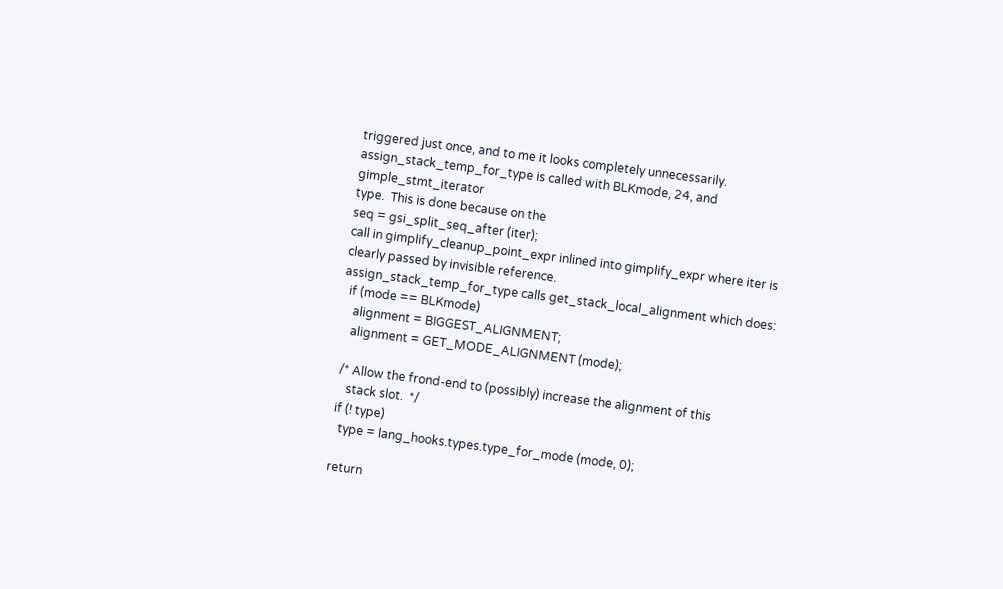triggered just once, and to me it looks completely unnecessarily.
assign_stack_temp_for_type is called with BLKmode, 24, and gimple_stmt_iterator
type.  This is done because on the
seq = gsi_split_seq_after (iter);
call in gimplify_cleanup_point_expr inlined into gimplify_expr where iter is
clearly passed by invisible reference.
assign_stack_temp_for_type calls get_stack_local_alignment which does:
  if (mode == BLKmode)
    alignment = BIGGEST_ALIGNMENT;
    alignment = GET_MODE_ALIGNMENT (mode);

  /* Allow the frond-end to (possibly) increase the alignment of this
     stack slot.  */
  if (! type)
    type = lang_hooks.types.type_for_mode (mode, 0);

  return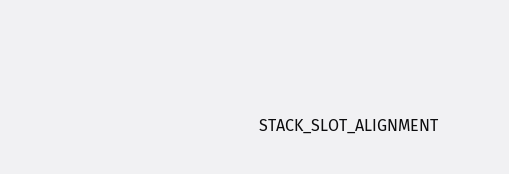STACK_SLOT_ALIGNMENT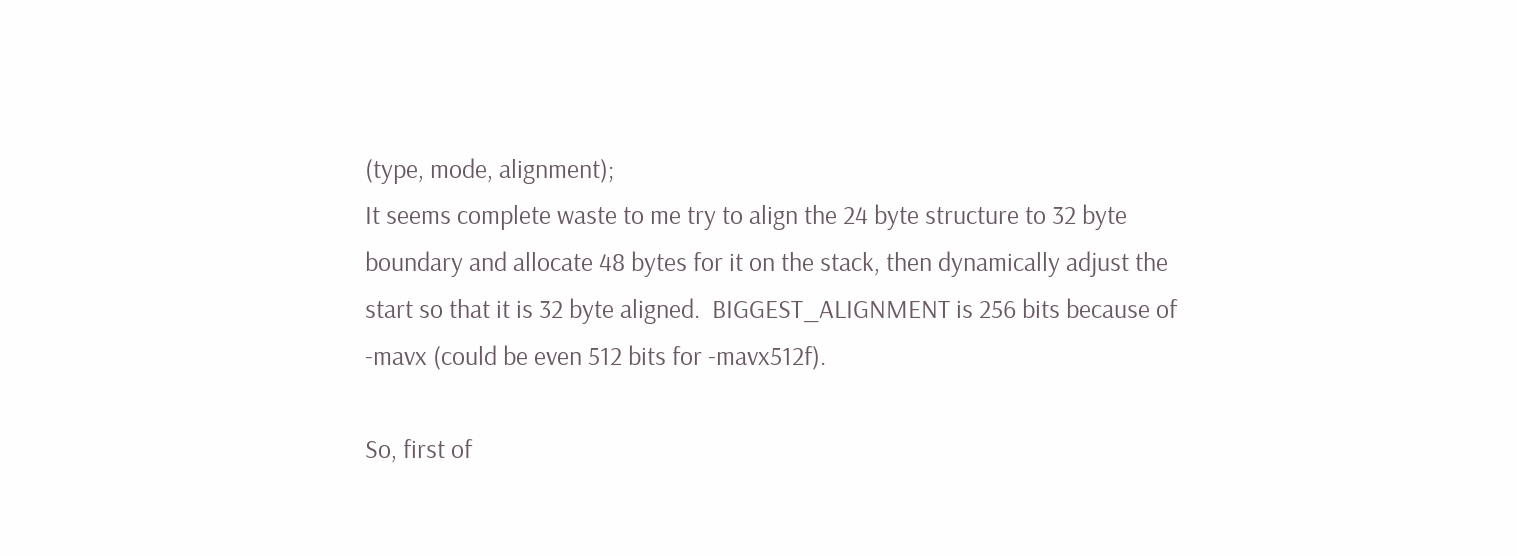(type, mode, alignment);
It seems complete waste to me try to align the 24 byte structure to 32 byte
boundary and allocate 48 bytes for it on the stack, then dynamically adjust the
start so that it is 32 byte aligned.  BIGGEST_ALIGNMENT is 256 bits because of
-mavx (could be even 512 bits for -mavx512f).

So, first of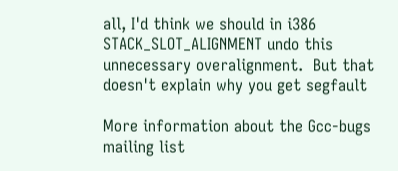all, I'd think we should in i386 STACK_SLOT_ALIGNMENT undo this
unnecessary overalignment.  But that doesn't explain why you get segfault

More information about the Gcc-bugs mailing list